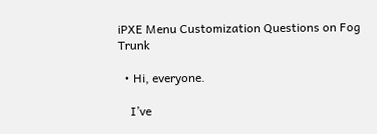iPXE Menu Customization Questions on Fog Trunk

  • Hi, everyone.

    I’ve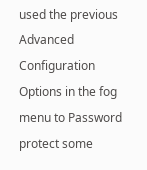used the previous Advanced Configuration Options in the fog menu to Password protect some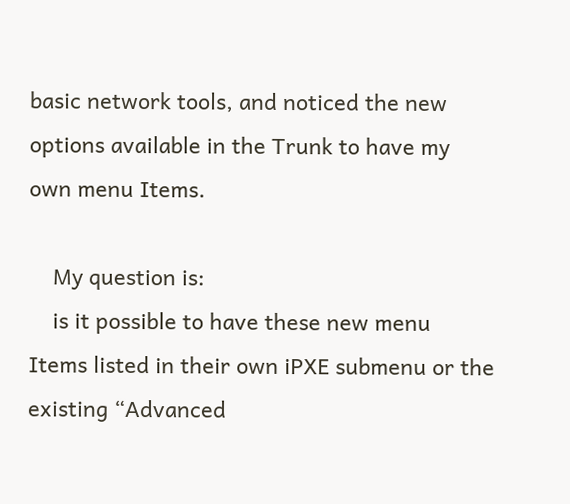basic network tools, and noticed the new options available in the Trunk to have my own menu Items.

    My question is:
    is it possible to have these new menu Items listed in their own iPXE submenu or the existing “Advanced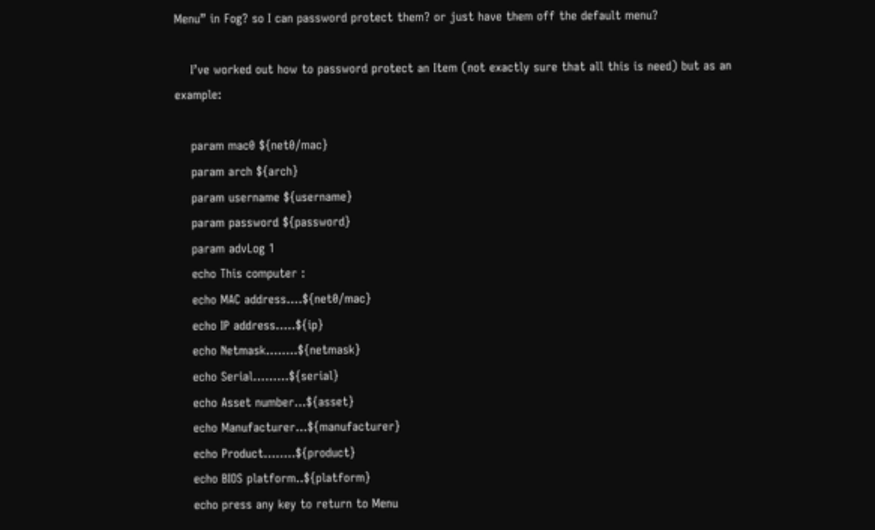Menu” in Fog? so I can password protect them? or just have them off the default menu?

    I’ve worked out how to password protect an Item (not exactly sure that all this is need) but as an example:

    param mac0 ${net0/mac}
    param arch ${arch}
    param username ${username}
    param password ${password}
    param advLog 1
    echo This computer :
    echo MAC address....${net0/mac}
    echo IP address.....${ip}
    echo Netmask........${netmask}
    echo Serial.........${serial}
    echo Asset number...${asset}
    echo Manufacturer...${manufacturer}
    echo Product........${product}
    echo BIOS platform..${platform}
    echo press any key to return to Menu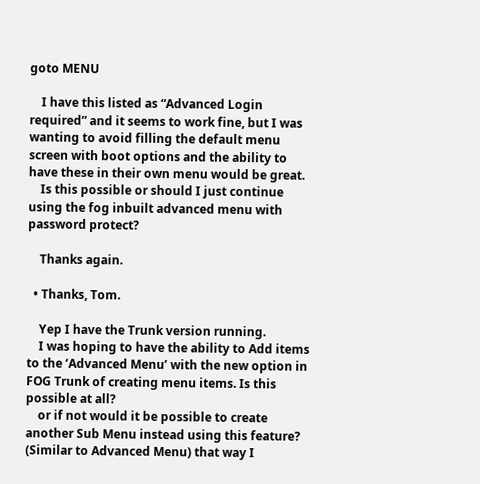goto MENU

    I have this listed as “Advanced Login required” and it seems to work fine, but I was wanting to avoid filling the default menu screen with boot options and the ability to have these in their own menu would be great.
    Is this possible or should I just continue using the fog inbuilt advanced menu with password protect?

    Thanks again.

  • Thanks, Tom.

    Yep I have the Trunk version running.
    I was hoping to have the ability to Add items to the ‘Advanced Menu’ with the new option in FOG Trunk of creating menu items. Is this possible at all?
    or if not would it be possible to create another Sub Menu instead using this feature? (Similar to Advanced Menu) that way I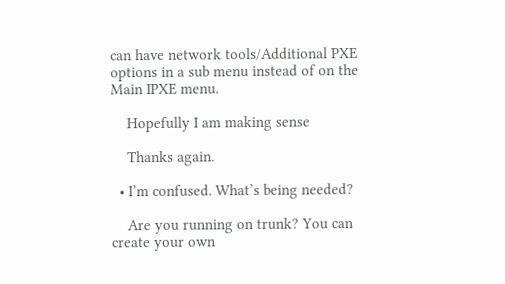can have network tools/Additional PXE options in a sub menu instead of on the Main IPXE menu.

    Hopefully I am making sense

    Thanks again.

  • I’m confused. What’s being needed?

    Are you running on trunk? You can create your own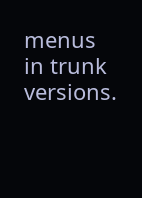menus in trunk versions.